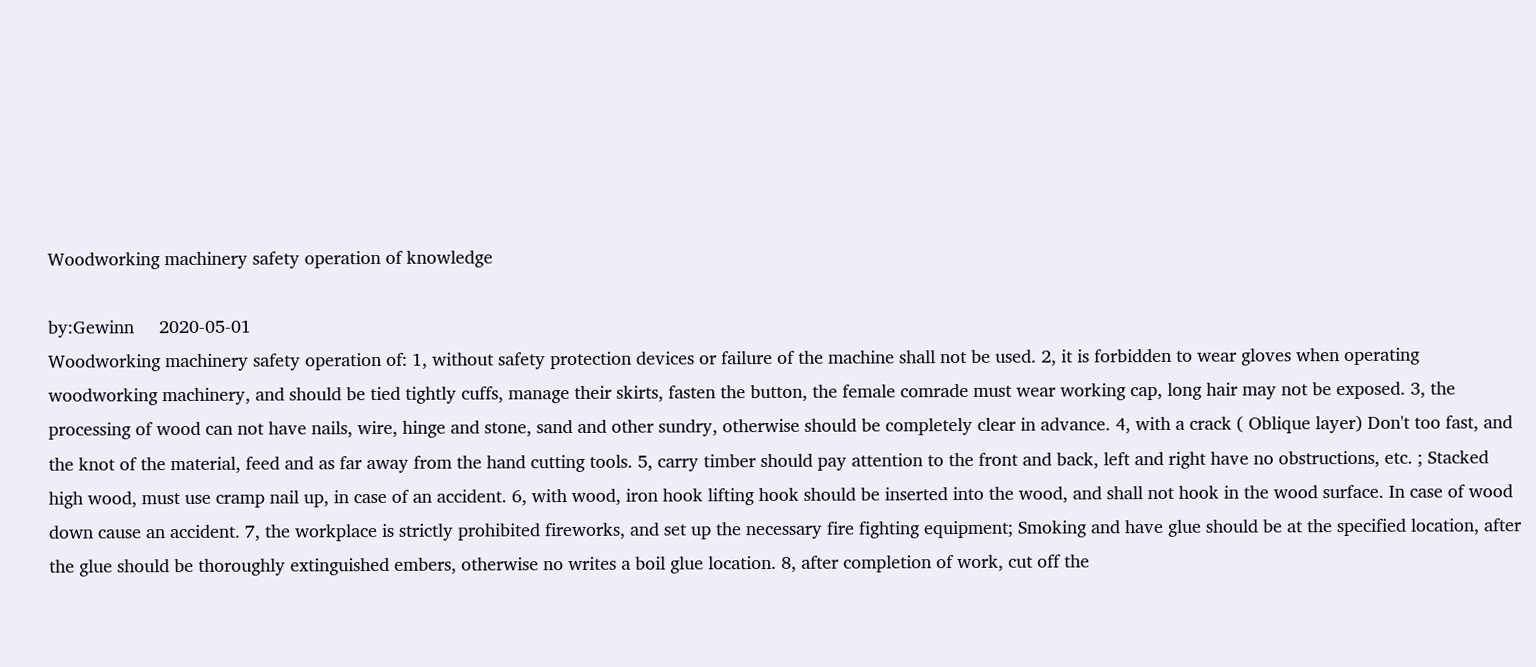Woodworking machinery safety operation of knowledge

by:Gewinn     2020-05-01
Woodworking machinery safety operation of: 1, without safety protection devices or failure of the machine shall not be used. 2, it is forbidden to wear gloves when operating woodworking machinery, and should be tied tightly cuffs, manage their skirts, fasten the button, the female comrade must wear working cap, long hair may not be exposed. 3, the processing of wood can not have nails, wire, hinge and stone, sand and other sundry, otherwise should be completely clear in advance. 4, with a crack ( Oblique layer) Don't too fast, and the knot of the material, feed and as far away from the hand cutting tools. 5, carry timber should pay attention to the front and back, left and right have no obstructions, etc. ; Stacked high wood, must use cramp nail up, in case of an accident. 6, with wood, iron hook lifting hook should be inserted into the wood, and shall not hook in the wood surface. In case of wood down cause an accident. 7, the workplace is strictly prohibited fireworks, and set up the necessary fire fighting equipment; Smoking and have glue should be at the specified location, after the glue should be thoroughly extinguished embers, otherwise no writes a boil glue location. 8, after completion of work, cut off the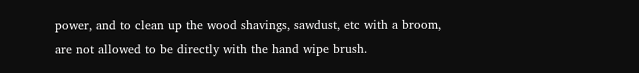power, and to clean up the wood shavings, sawdust, etc with a broom, are not allowed to be directly with the hand wipe brush.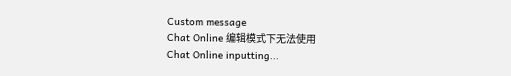Custom message
Chat Online 编辑模式下无法使用
Chat Online inputting...